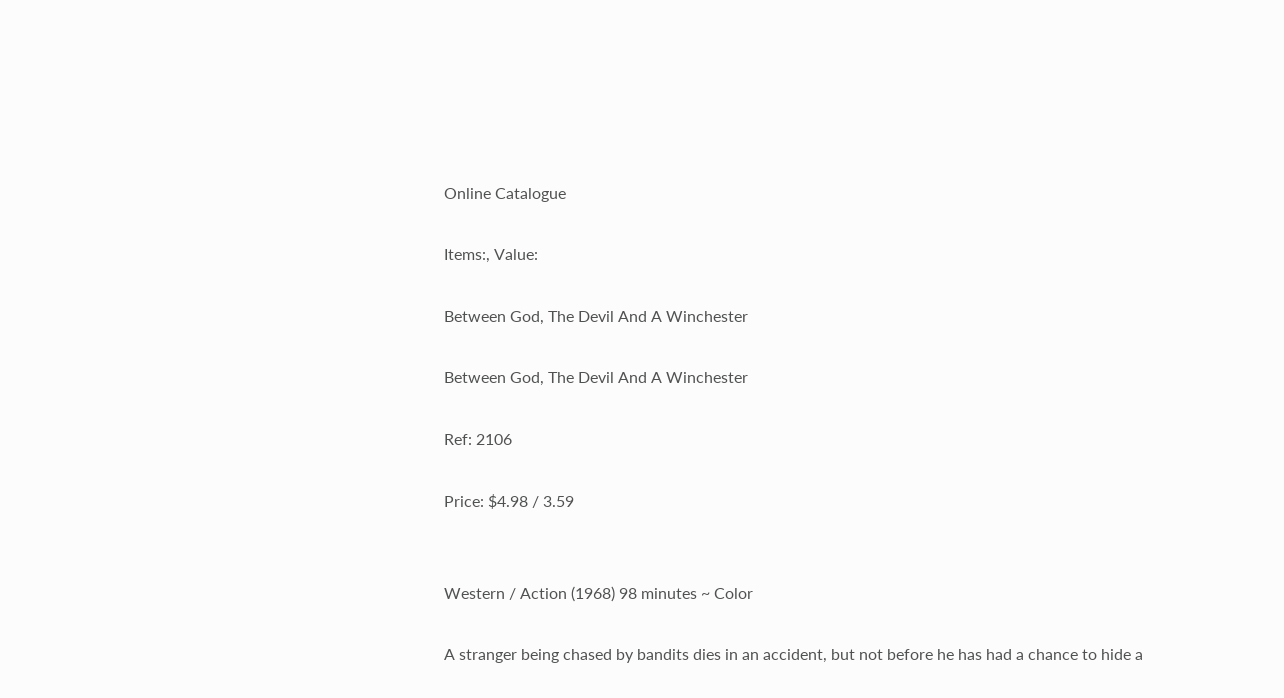Online Catalogue

Items:, Value:

Between God, The Devil And A Winchester

Between God, The Devil And A Winchester

Ref: 2106

Price: $4.98 / 3.59


Western / Action (1968) 98 minutes ~ Color

A stranger being chased by bandits dies in an accident, but not before he has had a chance to hide a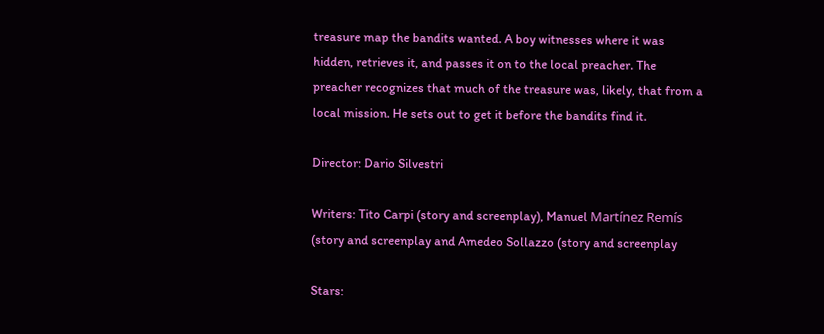treasure map the bandits wanted. A boy witnesses where it was hidden, retrieves it, and passes it on to the local preacher. The preacher recognizes that much of the treasure was, likely, that from a local mission. He sets out to get it before the bandits find it.

Director: Dario Silvestri

Writers: Tito Carpi (story and screenplay), Manuel Martínez Remís (story and screenplay and Amedeo Sollazzo (story and screenplay

Stars: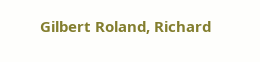Gilbert Roland, Richard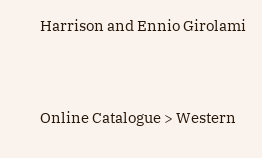Harrison and Ennio Girolami



Online Catalogue > Western